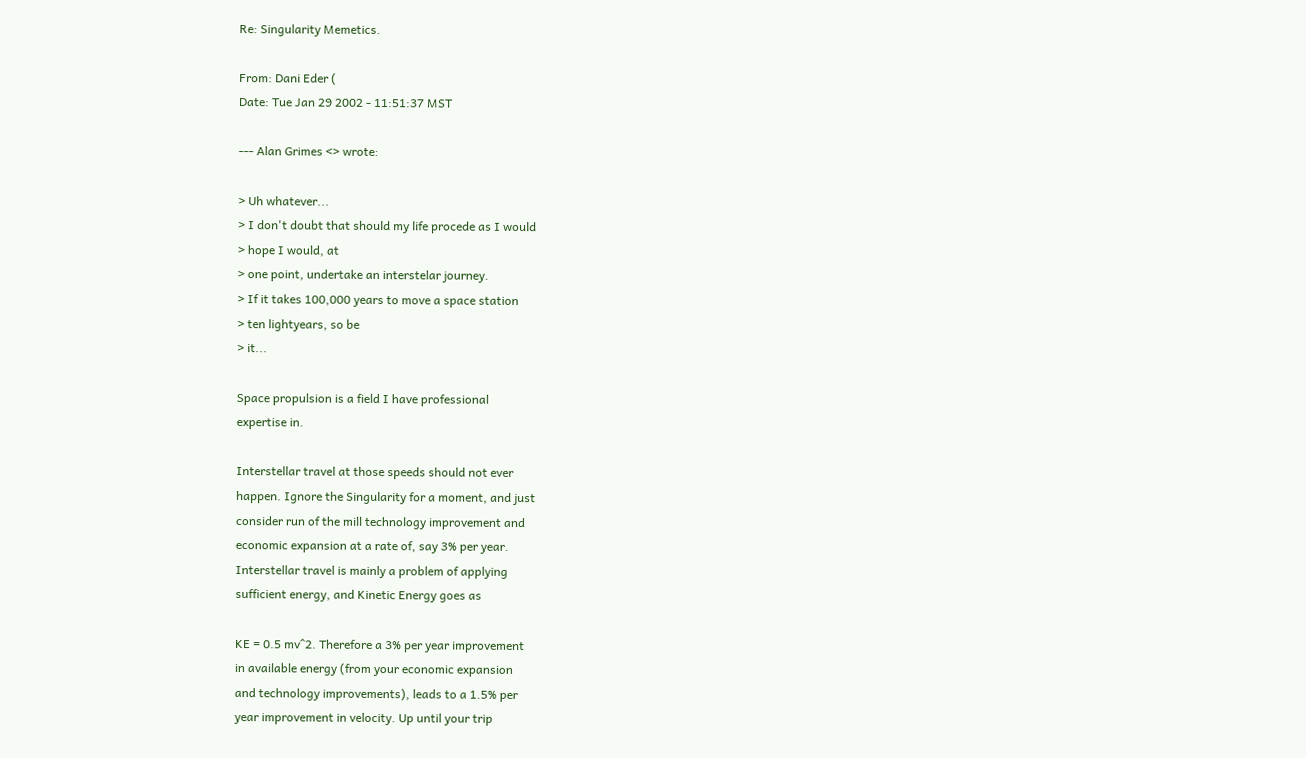Re: Singularity Memetics.

From: Dani Eder (
Date: Tue Jan 29 2002 - 11:51:37 MST

--- Alan Grimes <> wrote:

> Uh whatever...
> I don't doubt that should my life procede as I would
> hope I would, at
> one point, undertake an interstelar journey.
> If it takes 100,000 years to move a space station
> ten lightyears, so be
> it...

Space propulsion is a field I have professional
expertise in.

Interstellar travel at those speeds should not ever
happen. Ignore the Singularity for a moment, and just
consider run of the mill technology improvement and
economic expansion at a rate of, say 3% per year.
Interstellar travel is mainly a problem of applying
sufficient energy, and Kinetic Energy goes as

KE = 0.5 mv^2. Therefore a 3% per year improvement
in available energy (from your economic expansion
and technology improvements), leads to a 1.5% per
year improvement in velocity. Up until your trip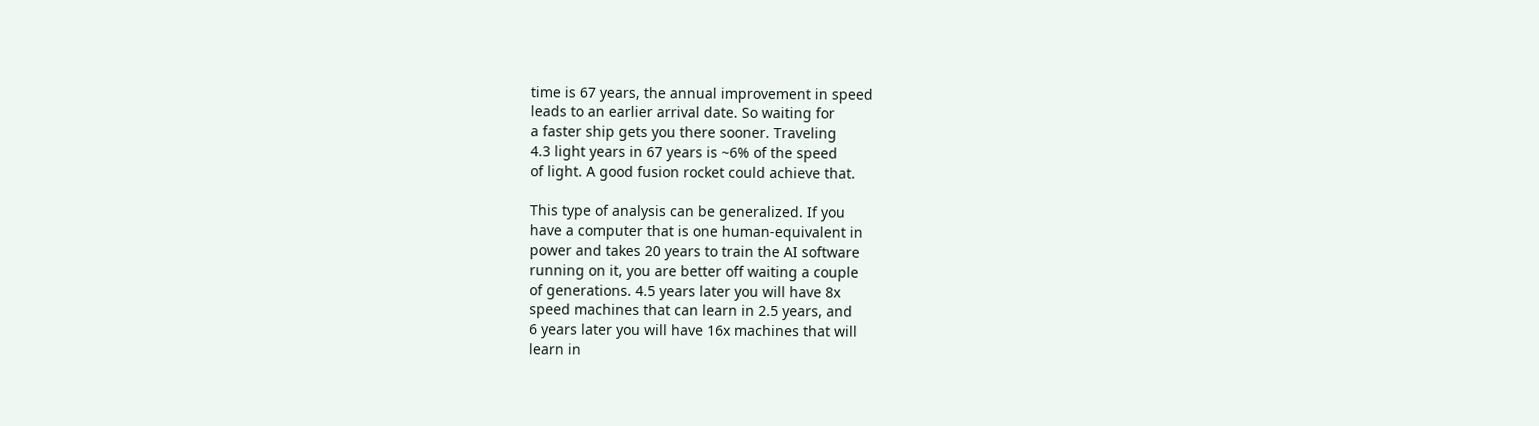time is 67 years, the annual improvement in speed
leads to an earlier arrival date. So waiting for
a faster ship gets you there sooner. Traveling
4.3 light years in 67 years is ~6% of the speed
of light. A good fusion rocket could achieve that.

This type of analysis can be generalized. If you
have a computer that is one human-equivalent in
power and takes 20 years to train the AI software
running on it, you are better off waiting a couple
of generations. 4.5 years later you will have 8x
speed machines that can learn in 2.5 years, and
6 years later you will have 16x machines that will
learn in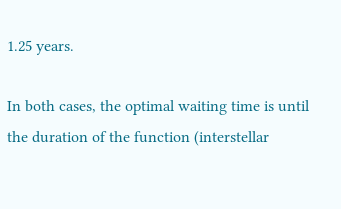1.25 years.

In both cases, the optimal waiting time is until
the duration of the function (interstellar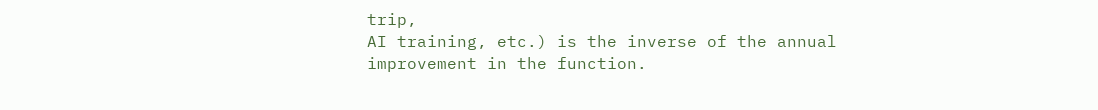trip,
AI training, etc.) is the inverse of the annual
improvement in the function.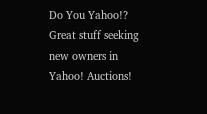Do You Yahoo!?
Great stuff seeking new owners in Yahoo! Auctions!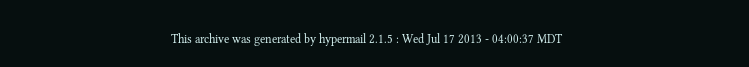This archive was generated by hypermail 2.1.5 : Wed Jul 17 2013 - 04:00:37 MDT